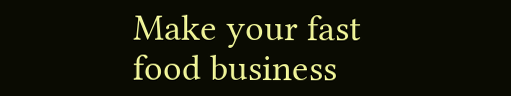Make your fast food business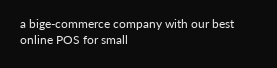a bige-commerce company with our best online POS for small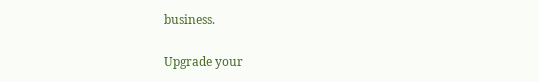business.

Upgrade your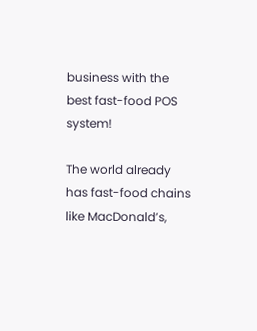business with the best fast-food POS system!

The world already has fast-food chains like MacDonald’s,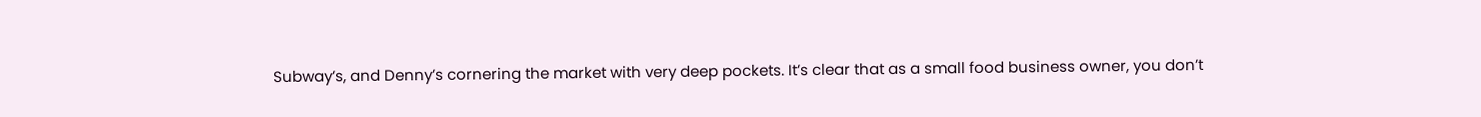Subway’s, and Denny’s cornering the market with very deep pockets. It’s clear that as a small food business owner, you don’t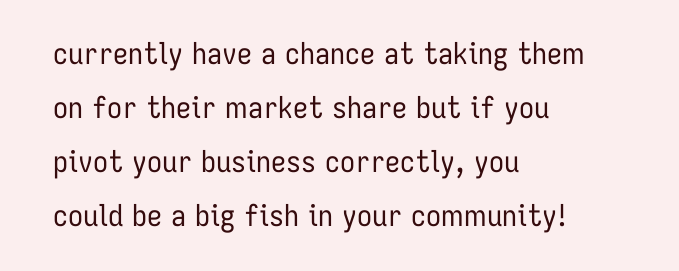currently have a chance at taking them on for their market share but if you pivot your business correctly, you could be a big fish in your community!